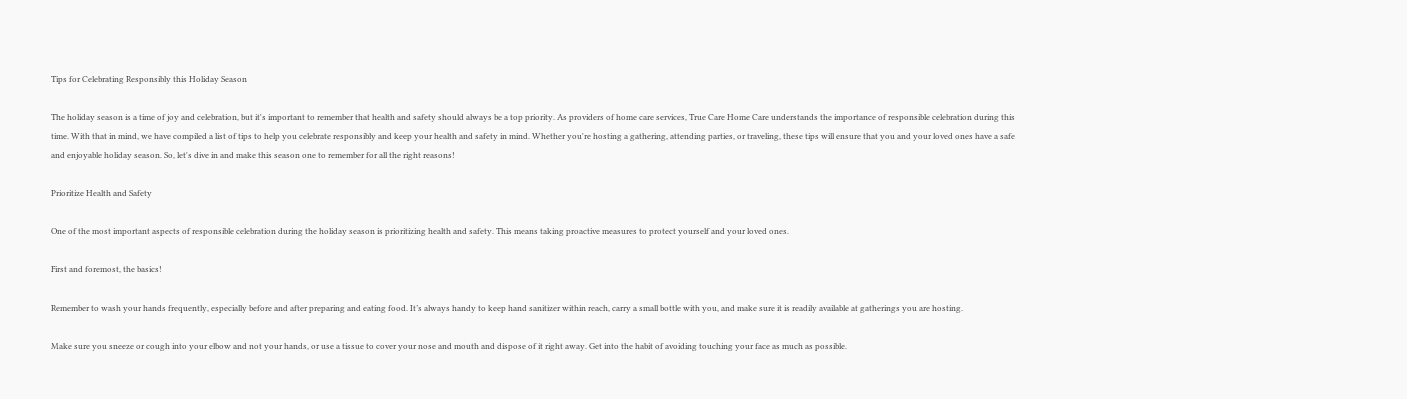Tips for Celebrating Responsibly this Holiday Season

The holiday season is a time of joy and celebration, but it's important to remember that health and safety should always be a top priority. As providers of home care services, True Care Home Care understands the importance of responsible celebration during this time. With that in mind, we have compiled a list of tips to help you celebrate responsibly and keep your health and safety in mind. Whether you're hosting a gathering, attending parties, or traveling, these tips will ensure that you and your loved ones have a safe and enjoyable holiday season. So, let's dive in and make this season one to remember for all the right reasons!

Prioritize Health and Safety

One of the most important aspects of responsible celebration during the holiday season is prioritizing health and safety. This means taking proactive measures to protect yourself and your loved ones.

First and foremost, the basics!

Remember to wash your hands frequently, especially before and after preparing and eating food. It’s always handy to keep hand sanitizer within reach, carry a small bottle with you, and make sure it is readily available at gatherings you are hosting.

Make sure you sneeze or cough into your elbow and not your hands, or use a tissue to cover your nose and mouth and dispose of it right away. Get into the habit of avoiding touching your face as much as possible.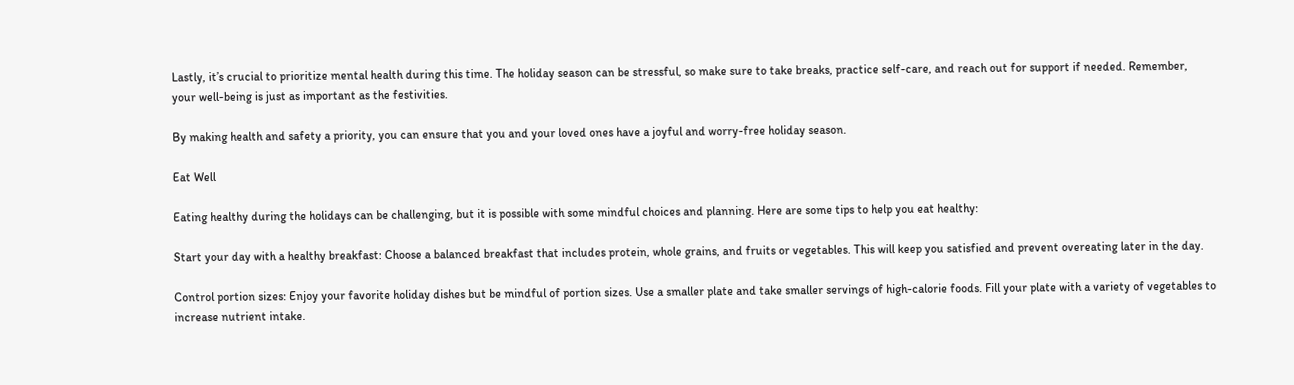Lastly, it’s crucial to prioritize mental health during this time. The holiday season can be stressful, so make sure to take breaks, practice self-care, and reach out for support if needed. Remember, your well-being is just as important as the festivities.

By making health and safety a priority, you can ensure that you and your loved ones have a joyful and worry-free holiday season.

Eat Well

Eating healthy during the holidays can be challenging, but it is possible with some mindful choices and planning. Here are some tips to help you eat healthy:

Start your day with a healthy breakfast: Choose a balanced breakfast that includes protein, whole grains, and fruits or vegetables. This will keep you satisfied and prevent overeating later in the day.

Control portion sizes: Enjoy your favorite holiday dishes but be mindful of portion sizes. Use a smaller plate and take smaller servings of high-calorie foods. Fill your plate with a variety of vegetables to increase nutrient intake.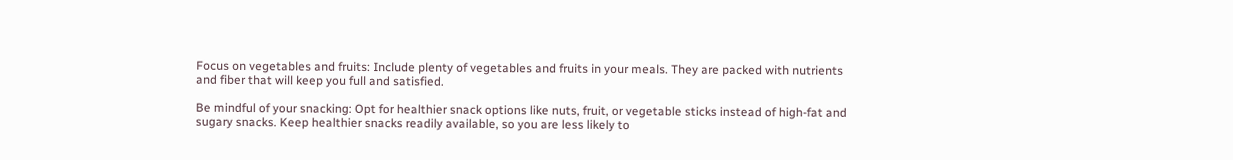Focus on vegetables and fruits: Include plenty of vegetables and fruits in your meals. They are packed with nutrients and fiber that will keep you full and satisfied.

Be mindful of your snacking: Opt for healthier snack options like nuts, fruit, or vegetable sticks instead of high-fat and sugary snacks. Keep healthier snacks readily available, so you are less likely to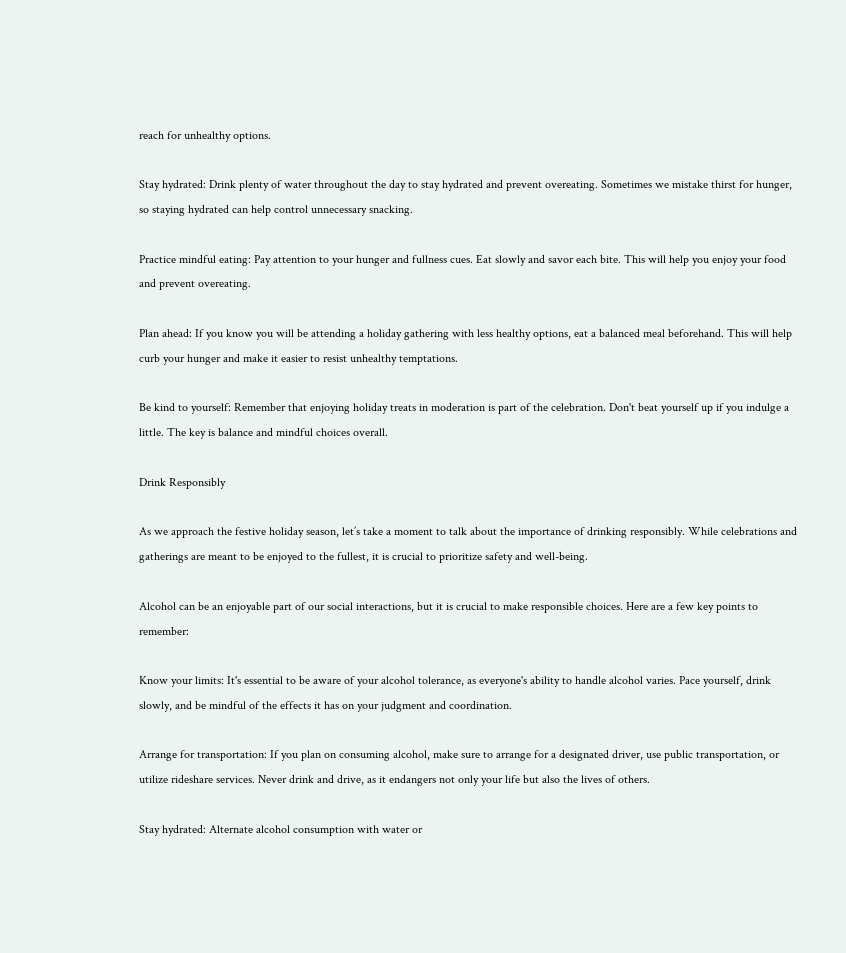reach for unhealthy options.

Stay hydrated: Drink plenty of water throughout the day to stay hydrated and prevent overeating. Sometimes we mistake thirst for hunger, so staying hydrated can help control unnecessary snacking.

Practice mindful eating: Pay attention to your hunger and fullness cues. Eat slowly and savor each bite. This will help you enjoy your food and prevent overeating.

Plan ahead: If you know you will be attending a holiday gathering with less healthy options, eat a balanced meal beforehand. This will help curb your hunger and make it easier to resist unhealthy temptations.

Be kind to yourself: Remember that enjoying holiday treats in moderation is part of the celebration. Don't beat yourself up if you indulge a little. The key is balance and mindful choices overall.

Drink Responsibly

As we approach the festive holiday season, let’s take a moment to talk about the importance of drinking responsibly. While celebrations and gatherings are meant to be enjoyed to the fullest, it is crucial to prioritize safety and well-being.

Alcohol can be an enjoyable part of our social interactions, but it is crucial to make responsible choices. Here are a few key points to remember:

Know your limits: It's essential to be aware of your alcohol tolerance, as everyone's ability to handle alcohol varies. Pace yourself, drink slowly, and be mindful of the effects it has on your judgment and coordination.

Arrange for transportation: If you plan on consuming alcohol, make sure to arrange for a designated driver, use public transportation, or utilize rideshare services. Never drink and drive, as it endangers not only your life but also the lives of others.

Stay hydrated: Alternate alcohol consumption with water or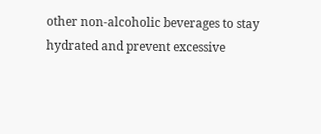other non-alcoholic beverages to stay hydrated and prevent excessive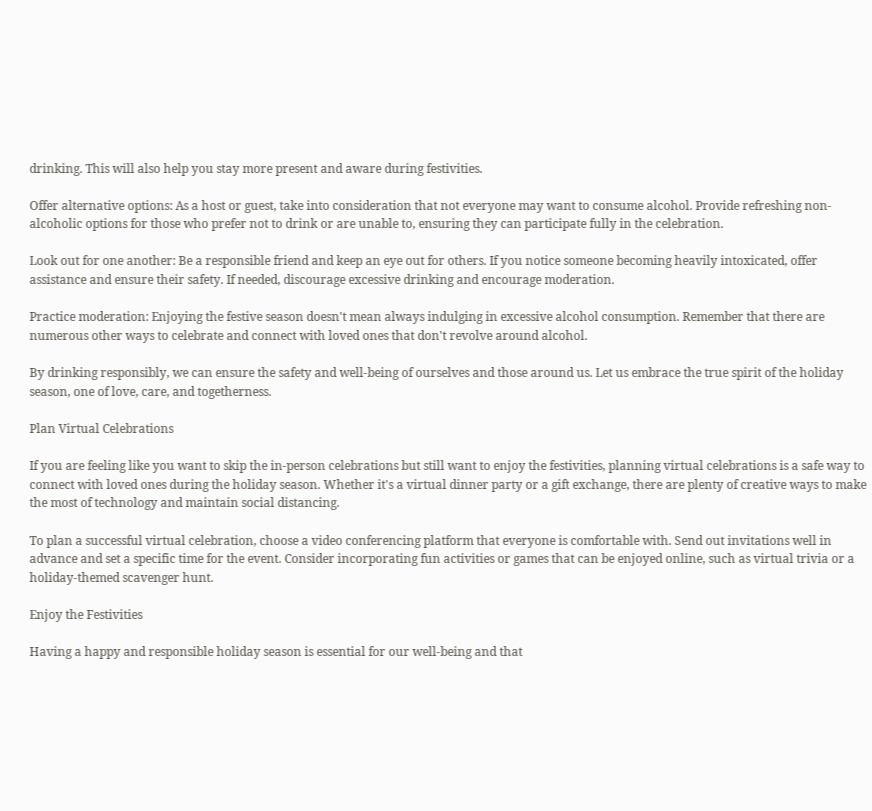drinking. This will also help you stay more present and aware during festivities.

Offer alternative options: As a host or guest, take into consideration that not everyone may want to consume alcohol. Provide refreshing non-alcoholic options for those who prefer not to drink or are unable to, ensuring they can participate fully in the celebration.

Look out for one another: Be a responsible friend and keep an eye out for others. If you notice someone becoming heavily intoxicated, offer assistance and ensure their safety. If needed, discourage excessive drinking and encourage moderation.

Practice moderation: Enjoying the festive season doesn't mean always indulging in excessive alcohol consumption. Remember that there are numerous other ways to celebrate and connect with loved ones that don't revolve around alcohol.

By drinking responsibly, we can ensure the safety and well-being of ourselves and those around us. Let us embrace the true spirit of the holiday season, one of love, care, and togetherness.

Plan Virtual Celebrations

If you are feeling like you want to skip the in-person celebrations but still want to enjoy the festivities, planning virtual celebrations is a safe way to connect with loved ones during the holiday season. Whether it's a virtual dinner party or a gift exchange, there are plenty of creative ways to make the most of technology and maintain social distancing.

To plan a successful virtual celebration, choose a video conferencing platform that everyone is comfortable with. Send out invitations well in advance and set a specific time for the event. Consider incorporating fun activities or games that can be enjoyed online, such as virtual trivia or a holiday-themed scavenger hunt.

Enjoy the Festivities

Having a happy and responsible holiday season is essential for our well-being and that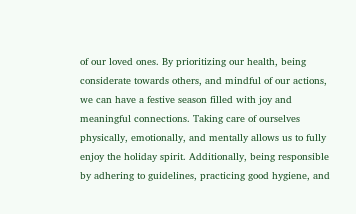of our loved ones. By prioritizing our health, being considerate towards others, and mindful of our actions, we can have a festive season filled with joy and meaningful connections. Taking care of ourselves physically, emotionally, and mentally allows us to fully enjoy the holiday spirit. Additionally, being responsible by adhering to guidelines, practicing good hygiene, and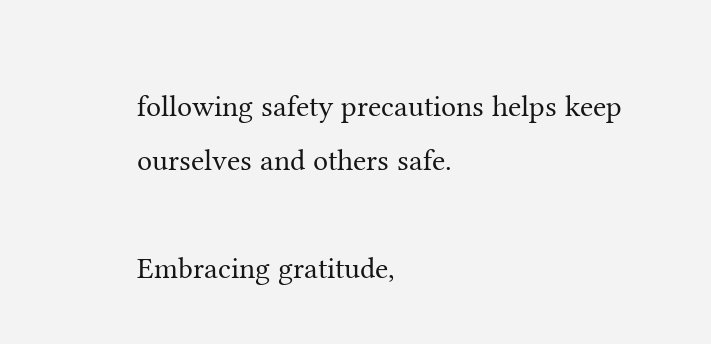following safety precautions helps keep ourselves and others safe.

Embracing gratitude,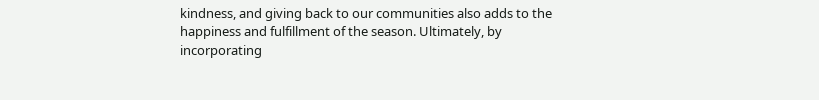kindness, and giving back to our communities also adds to the happiness and fulfillment of the season. Ultimately, by incorporating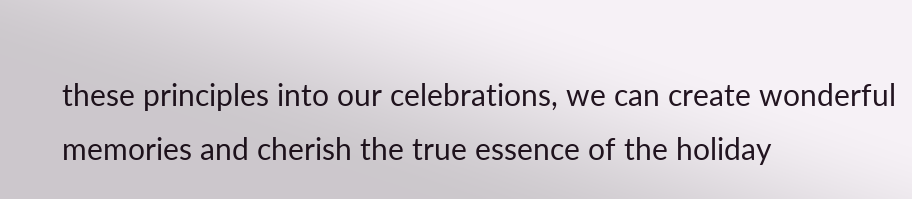these principles into our celebrations, we can create wonderful memories and cherish the true essence of the holiday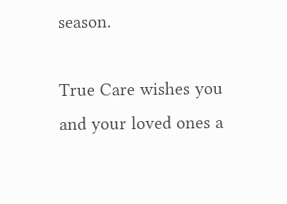season.

True Care wishes you and your loved ones a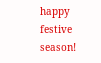happy festive season!